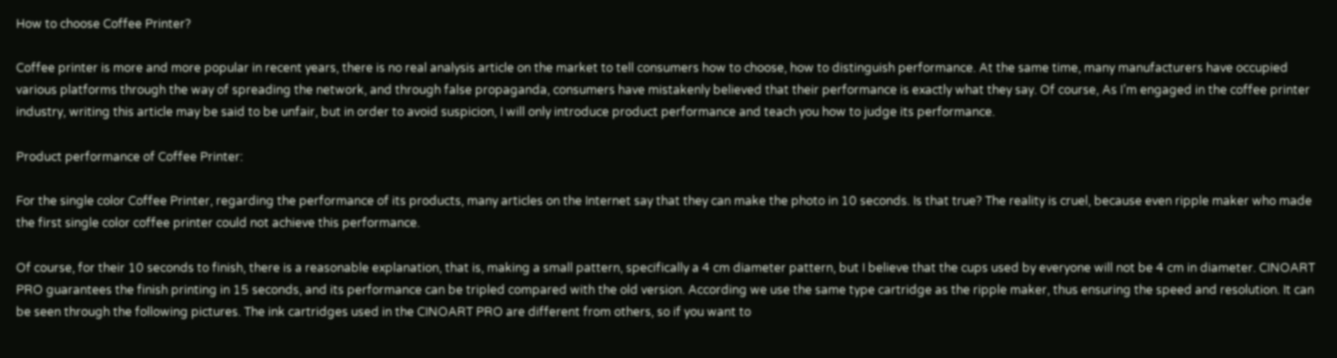How to choose Coffee Printer?

Coffee printer is more and more popular in recent years, there is no real analysis article on the market to tell consumers how to choose, how to distinguish performance. At the same time, many manufacturers have occupied various platforms through the way of spreading the network, and through false propaganda, consumers have mistakenly believed that their performance is exactly what they say. Of course, As I’m engaged in the coffee printer industry, writing this article may be said to be unfair, but in order to avoid suspicion, I will only introduce product performance and teach you how to judge its performance.

Product performance of Coffee Printer:

For the single color Coffee Printer, regarding the performance of its products, many articles on the Internet say that they can make the photo in 10 seconds. Is that true? The reality is cruel, because even ripple maker who made the first single color coffee printer could not achieve this performance.

Of course, for their 10 seconds to finish, there is a reasonable explanation, that is, making a small pattern, specifically a 4 cm diameter pattern, but I believe that the cups used by everyone will not be 4 cm in diameter. CINOART PRO guarantees the finish printing in 15 seconds, and its performance can be tripled compared with the old version. According we use the same type cartridge as the ripple maker, thus ensuring the speed and resolution. It can be seen through the following pictures. The ink cartridges used in the CINOART PRO are different from others, so if you want to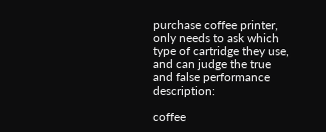purchase coffee printer, only needs to ask which type of cartridge they use, and can judge the true and false performance description:

coffee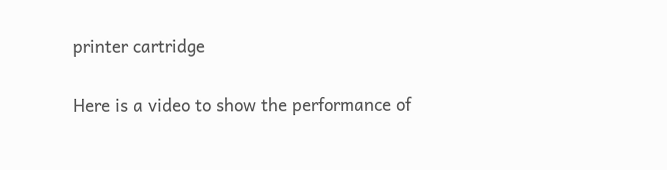printer cartridge

Here is a video to show the performance of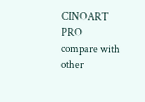CINOART PRO compare with other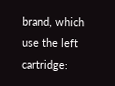brand, which use the left cartridge: